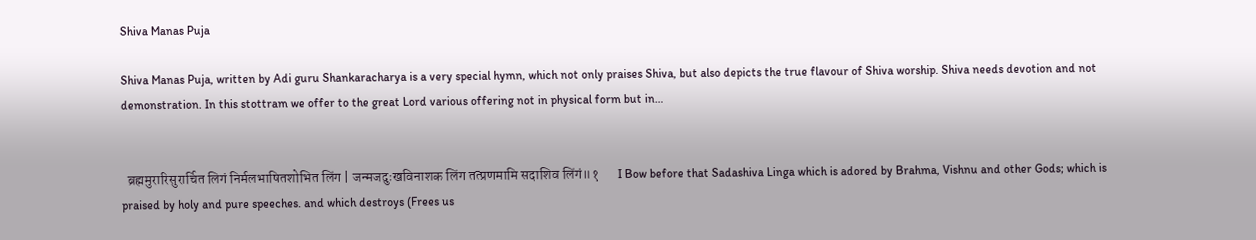Shiva Manas Puja

Shiva Manas Puja, written by Adi guru Shankaracharya is a very special hymn, which not only praises Shiva, but also depicts the true flavour of Shiva worship. Shiva needs devotion and not demonstration. In this stottram we offer to the great Lord various offering not in physical form but in…


  ब्रह्ममुरारिसुरार्चित लिगं निर्मलभाषितशोभित लिंग | जन्मजदुःखविनाशक लिंग तत्प्रणमामि सदाशिव लिंगं॥१       I Bow before that Sadashiva Linga which is adored by Brahma, Vishnu and other Gods; which is praised by holy and pure speeches. and which destroys (Frees us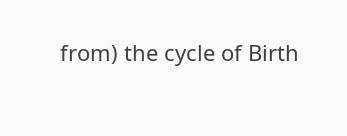from) the cycle of Birth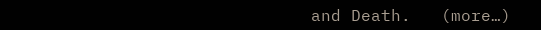and Death.   (more…)